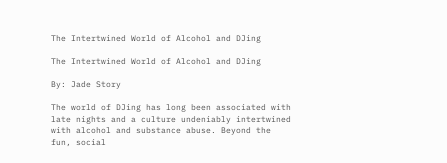The Intertwined World of Alcohol and DJing

The Intertwined World of Alcohol and DJing

By: Jade Story

The world of DJing has long been associated with late nights and a culture undeniably intertwined with alcohol and substance abuse. Beyond the fun, social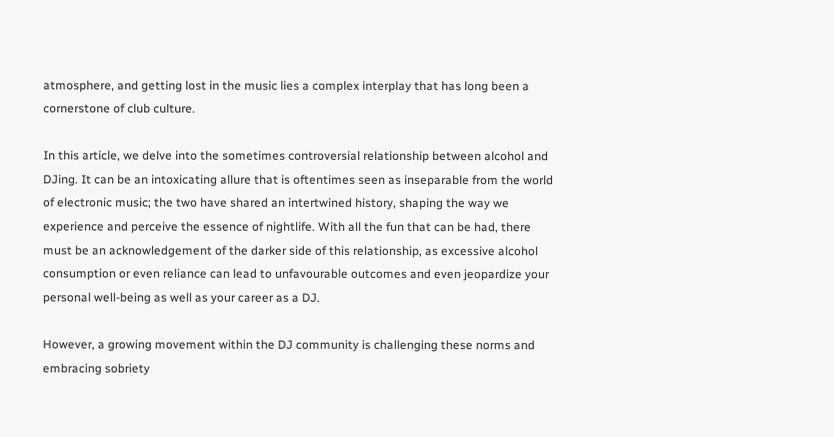atmosphere, and getting lost in the music lies a complex interplay that has long been a cornerstone of club culture.

In this article, we delve into the sometimes controversial relationship between alcohol and DJing. It can be an intoxicating allure that is oftentimes seen as inseparable from the world of electronic music; the two have shared an intertwined history, shaping the way we experience and perceive the essence of nightlife. With all the fun that can be had, there must be an acknowledgement of the darker side of this relationship, as excessive alcohol consumption or even reliance can lead to unfavourable outcomes and even jeopardize your personal well-being as well as your career as a DJ.

However, a growing movement within the DJ community is challenging these norms and embracing sobriety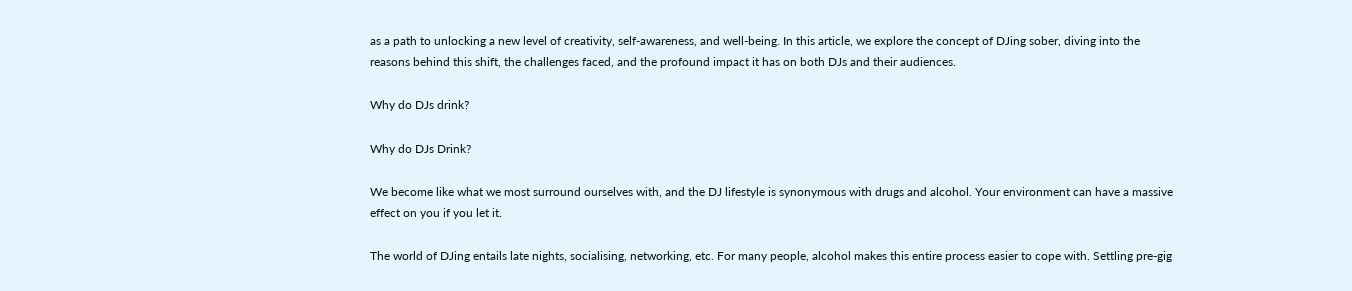as a path to unlocking a new level of creativity, self-awareness, and well-being. In this article, we explore the concept of DJing sober, diving into the reasons behind this shift, the challenges faced, and the profound impact it has on both DJs and their audiences.

Why do DJs drink?

Why do DJs Drink?

We become like what we most surround ourselves with, and the DJ lifestyle is synonymous with drugs and alcohol. Your environment can have a massive effect on you if you let it.

The world of DJing entails late nights, socialising, networking, etc. For many people, alcohol makes this entire process easier to cope with. Settling pre-gig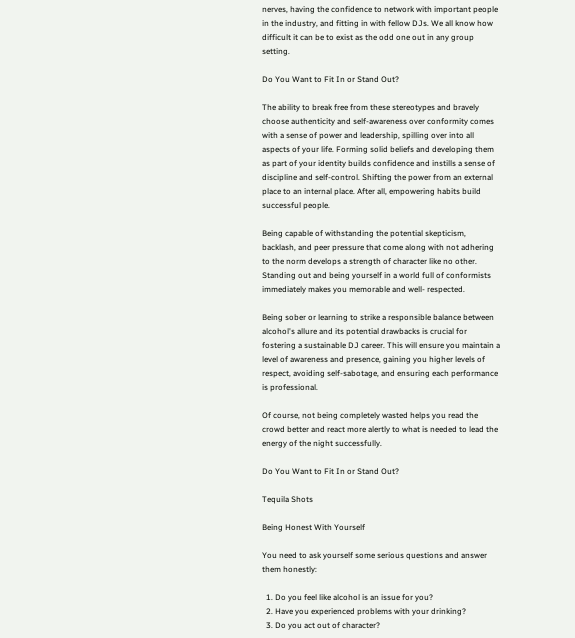nerves, having the confidence to network with important people in the industry, and fitting in with fellow DJs. We all know how difficult it can be to exist as the odd one out in any group setting.

Do You Want to Fit In or Stand Out?

The ability to break free from these stereotypes and bravely choose authenticity and self-awareness over conformity comes with a sense of power and leadership, spilling over into all aspects of your life. Forming solid beliefs and developing them as part of your identity builds confidence and instills a sense of discipline and self-control. Shifting the power from an external place to an internal place. After all, empowering habits build successful people.

Being capable of withstanding the potential skepticism, backlash, and peer pressure that come along with not adhering to the norm develops a strength of character like no other. Standing out and being yourself in a world full of conformists immediately makes you memorable and well- respected.

Being sober or learning to strike a responsible balance between alcohol's allure and its potential drawbacks is crucial for fostering a sustainable DJ career. This will ensure you maintain a level of awareness and presence, gaining you higher levels of respect, avoiding self-sabotage, and ensuring each performance is professional.

Of course, not being completely wasted helps you read the crowd better and react more alertly to what is needed to lead the energy of the night successfully.

Do You Want to Fit In or Stand Out?

Tequila Shots

Being Honest With Yourself

You need to ask yourself some serious questions and answer them honestly:

  1. Do you feel like alcohol is an issue for you?
  2. Have you experienced problems with your drinking?
  3. Do you act out of character?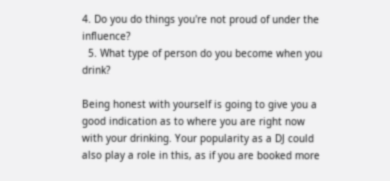4. Do you do things you're not proud of under the influence?
  5. What type of person do you become when you drink?

Being honest with yourself is going to give you a good indication as to where you are right now with your drinking. Your popularity as a DJ could also play a role in this, as if you are booked more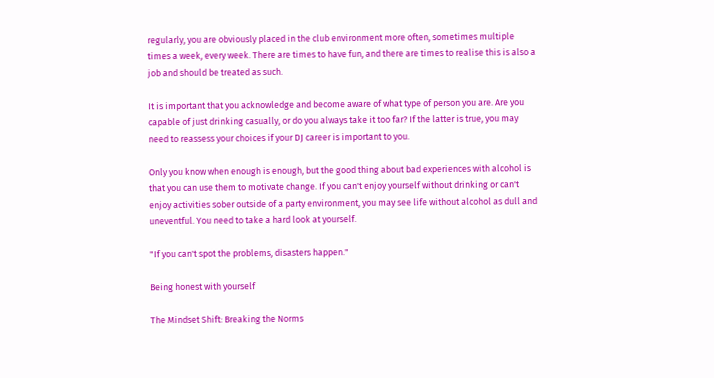regularly, you are obviously placed in the club environment more often, sometimes multiple times a week, every week. There are times to have fun, and there are times to realise this is also a job and should be treated as such.

It is important that you acknowledge and become aware of what type of person you are. Are you capable of just drinking casually, or do you always take it too far? If the latter is true, you may need to reassess your choices if your DJ career is important to you.

Only you know when enough is enough, but the good thing about bad experiences with alcohol is that you can use them to motivate change. If you can't enjoy yourself without drinking or can't enjoy activities sober outside of a party environment, you may see life without alcohol as dull and uneventful. You need to take a hard look at yourself.

"If you can't spot the problems, disasters happen."

Being honest with yourself

The Mindset Shift: Breaking the Norms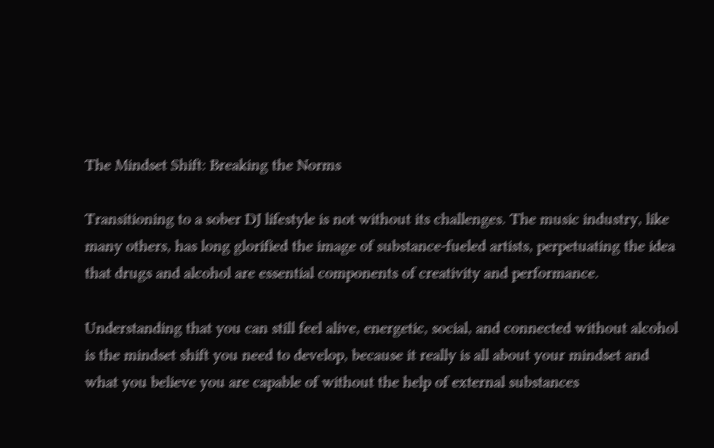The Mindset Shift: Breaking the Norms

Transitioning to a sober DJ lifestyle is not without its challenges. The music industry, like many others, has long glorified the image of substance-fueled artists, perpetuating the idea that drugs and alcohol are essential components of creativity and performance.

Understanding that you can still feel alive, energetic, social, and connected without alcohol is the mindset shift you need to develop, because it really is all about your mindset and what you believe you are capable of without the help of external substances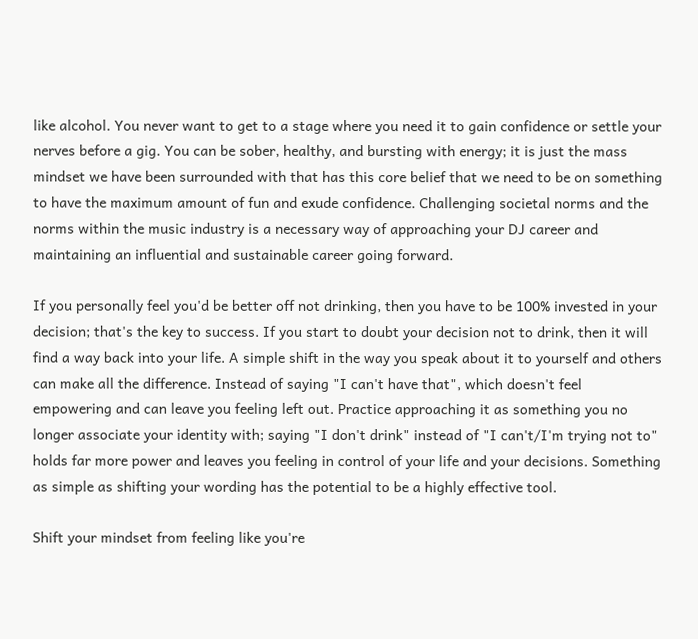like alcohol. You never want to get to a stage where you need it to gain confidence or settle your nerves before a gig. You can be sober, healthy, and bursting with energy; it is just the mass mindset we have been surrounded with that has this core belief that we need to be on something to have the maximum amount of fun and exude confidence. Challenging societal norms and the norms within the music industry is a necessary way of approaching your DJ career and maintaining an influential and sustainable career going forward.

If you personally feel you'd be better off not drinking, then you have to be 100% invested in your decision; that's the key to success. If you start to doubt your decision not to drink, then it will find a way back into your life. A simple shift in the way you speak about it to yourself and others can make all the difference. Instead of saying "I can't have that", which doesn't feel empowering and can leave you feeling left out. Practice approaching it as something you no longer associate your identity with; saying "I don't drink" instead of "I can't/I'm trying not to" holds far more power and leaves you feeling in control of your life and your decisions. Something as simple as shifting your wording has the potential to be a highly effective tool.

Shift your mindset from feeling like you're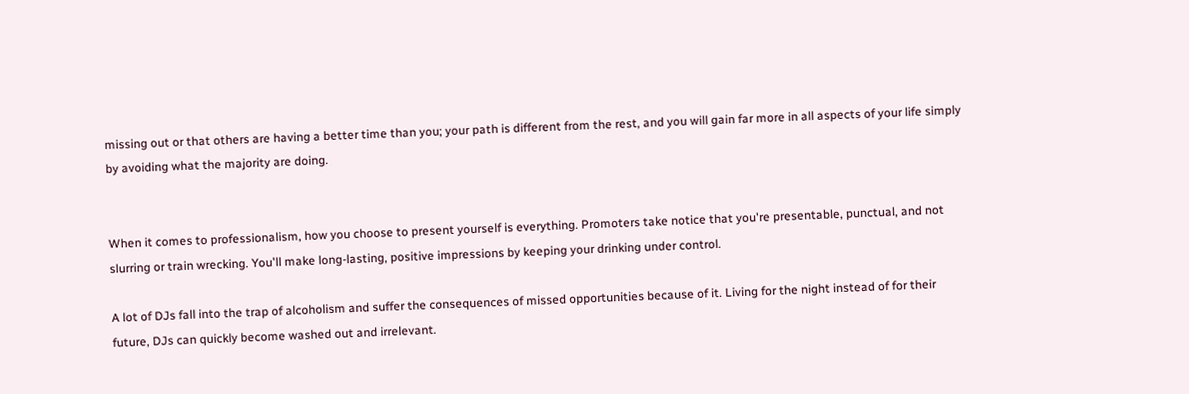missing out or that others are having a better time than you; your path is different from the rest, and you will gain far more in all aspects of your life simply by avoiding what the majority are doing.


When it comes to professionalism, how you choose to present yourself is everything. Promoters take notice that you're presentable, punctual, and not slurring or train wrecking. You'll make long-lasting, positive impressions by keeping your drinking under control.

A lot of DJs fall into the trap of alcoholism and suffer the consequences of missed opportunities because of it. Living for the night instead of for their future, DJs can quickly become washed out and irrelevant.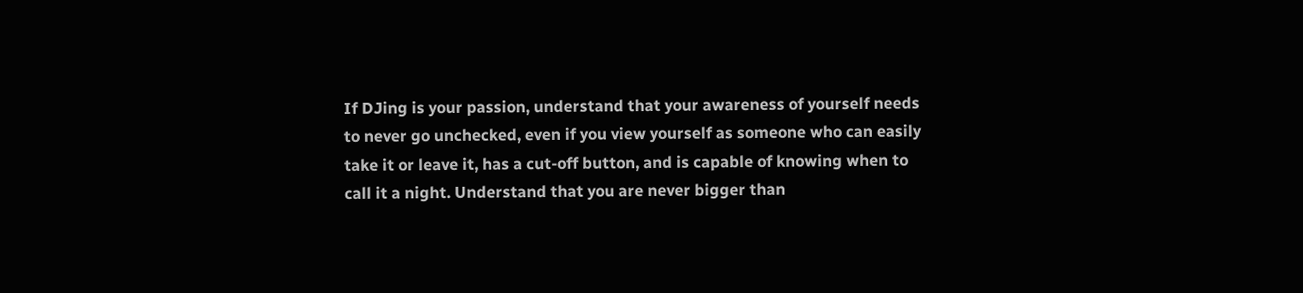If DJing is your passion, understand that your awareness of yourself needs to never go unchecked, even if you view yourself as someone who can easily take it or leave it, has a cut-off button, and is capable of knowing when to call it a night. Understand that you are never bigger than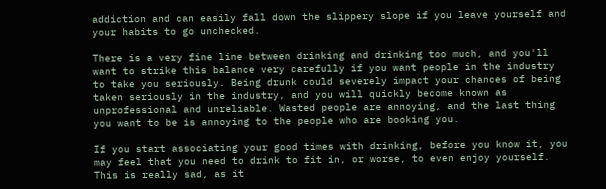addiction and can easily fall down the slippery slope if you leave yourself and your habits to go unchecked.

There is a very fine line between drinking and drinking too much, and you'll want to strike this balance very carefully if you want people in the industry to take you seriously. Being drunk could severely impact your chances of being taken seriously in the industry, and you will quickly become known as unprofessional and unreliable. Wasted people are annoying, and the last thing you want to be is annoying to the people who are booking you.

If you start associating your good times with drinking, before you know it, you may feel that you need to drink to fit in, or worse, to even enjoy yourself. This is really sad, as it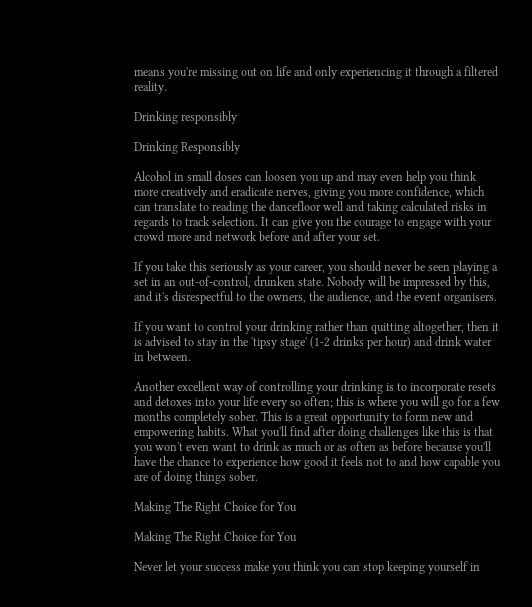means you're missing out on life and only experiencing it through a filtered reality.

Drinking responsibly

Drinking Responsibly

Alcohol in small doses can loosen you up and may even help you think more creatively and eradicate nerves, giving you more confidence, which can translate to reading the dancefloor well and taking calculated risks in regards to track selection. It can give you the courage to engage with your crowd more and network before and after your set.

If you take this seriously as your career, you should never be seen playing a set in an out-of-control, drunken state. Nobody will be impressed by this, and it's disrespectful to the owners, the audience, and the event organisers.

If you want to control your drinking rather than quitting altogether, then it is advised to stay in the 'tipsy stage' (1-2 drinks per hour) and drink water in between.

Another excellent way of controlling your drinking is to incorporate resets and detoxes into your life every so often; this is where you will go for a few months completely sober. This is a great opportunity to form new and empowering habits. What you'll find after doing challenges like this is that you won't even want to drink as much or as often as before because you'll have the chance to experience how good it feels not to and how capable you are of doing things sober.

Making The Right Choice for You

Making The Right Choice for You

Never let your success make you think you can stop keeping yourself in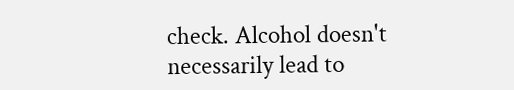check. Alcohol doesn't necessarily lead to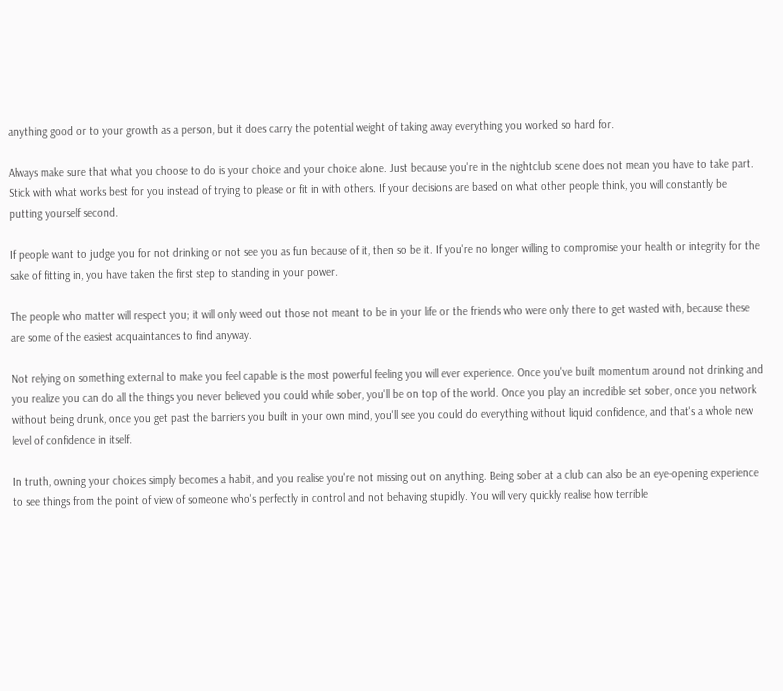anything good or to your growth as a person, but it does carry the potential weight of taking away everything you worked so hard for.

Always make sure that what you choose to do is your choice and your choice alone. Just because you're in the nightclub scene does not mean you have to take part. Stick with what works best for you instead of trying to please or fit in with others. If your decisions are based on what other people think, you will constantly be putting yourself second.

If people want to judge you for not drinking or not see you as fun because of it, then so be it. If you're no longer willing to compromise your health or integrity for the sake of fitting in, you have taken the first step to standing in your power.

The people who matter will respect you; it will only weed out those not meant to be in your life or the friends who were only there to get wasted with, because these are some of the easiest acquaintances to find anyway.

Not relying on something external to make you feel capable is the most powerful feeling you will ever experience. Once you've built momentum around not drinking and you realize you can do all the things you never believed you could while sober, you'll be on top of the world. Once you play an incredible set sober, once you network without being drunk, once you get past the barriers you built in your own mind, you'll see you could do everything without liquid confidence, and that's a whole new level of confidence in itself.

In truth, owning your choices simply becomes a habit, and you realise you're not missing out on anything. Being sober at a club can also be an eye-opening experience to see things from the point of view of someone who's perfectly in control and not behaving stupidly. You will very quickly realise how terrible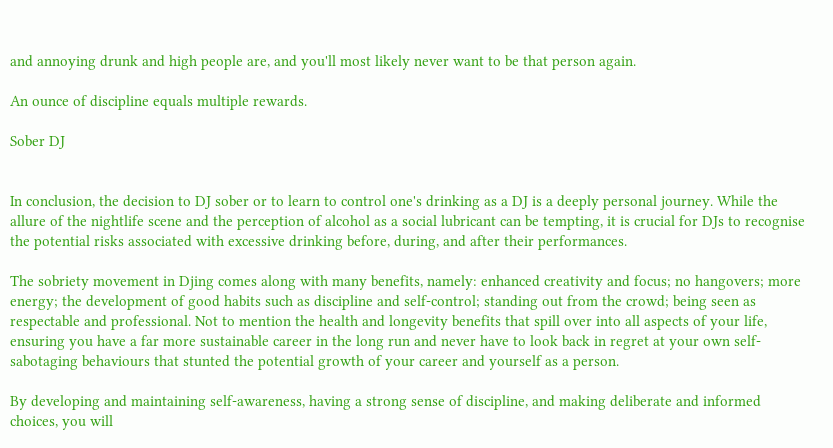and annoying drunk and high people are, and you'll most likely never want to be that person again.

An ounce of discipline equals multiple rewards.

Sober DJ


In conclusion, the decision to DJ sober or to learn to control one's drinking as a DJ is a deeply personal journey. While the allure of the nightlife scene and the perception of alcohol as a social lubricant can be tempting, it is crucial for DJs to recognise the potential risks associated with excessive drinking before, during, and after their performances.

The sobriety movement in Djing comes along with many benefits, namely: enhanced creativity and focus; no hangovers; more energy; the development of good habits such as discipline and self-control; standing out from the crowd; being seen as respectable and professional. Not to mention the health and longevity benefits that spill over into all aspects of your life, ensuring you have a far more sustainable career in the long run and never have to look back in regret at your own self-sabotaging behaviours that stunted the potential growth of your career and yourself as a person.

By developing and maintaining self-awareness, having a strong sense of discipline, and making deliberate and informed choices, you will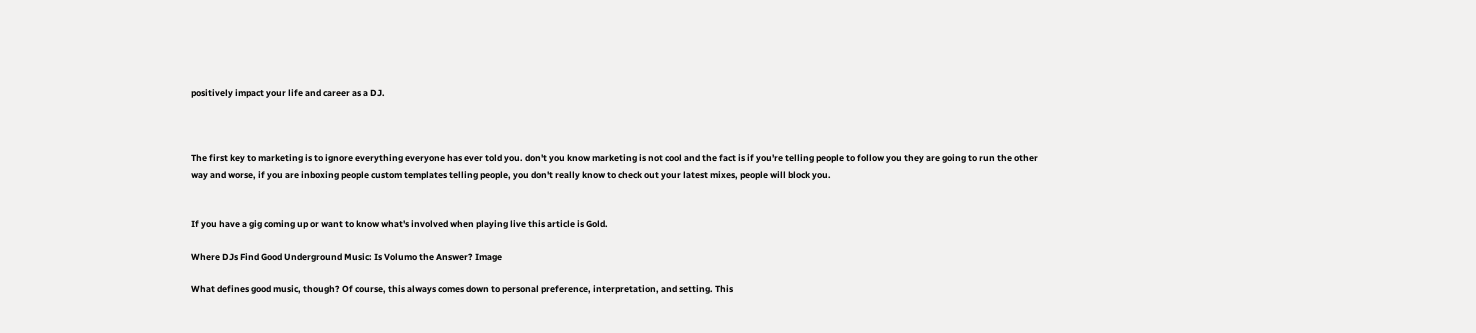positively impact your life and career as a DJ.



The first key to marketing is to ignore everything everyone has ever told you. don't you know marketing is not cool and the fact is if you're telling people to follow you they are going to run the other way and worse, if you are inboxing people custom templates telling people, you don't really know to check out your latest mixes, people will block you.


If you have a gig coming up or want to know what's involved when playing live this article is Gold.

Where DJs Find Good Underground Music: Is Volumo the Answer? Image

What defines good music, though? Of course, this always comes down to personal preference, interpretation, and setting. This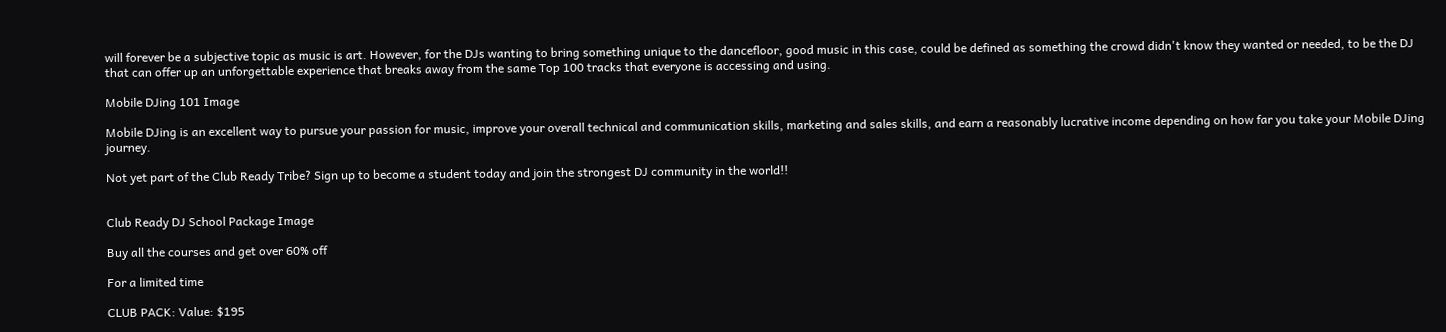will forever be a subjective topic as music is art. However, for the DJs wanting to bring something unique to the dancefloor, good music in this case, could be defined as something the crowd didn't know they wanted or needed, to be the DJ that can offer up an unforgettable experience that breaks away from the same Top 100 tracks that everyone is accessing and using.

Mobile DJing 101 Image

Mobile DJing is an excellent way to pursue your passion for music, improve your overall technical and communication skills, marketing and sales skills, and earn a reasonably lucrative income depending on how far you take your Mobile DJing journey.

Not yet part of the Club Ready Tribe? Sign up to become a student today and join the strongest DJ community in the world!!


Club Ready DJ School Package Image

Buy all the courses and get over 60% off

For a limited time

CLUB PACK: Value: $195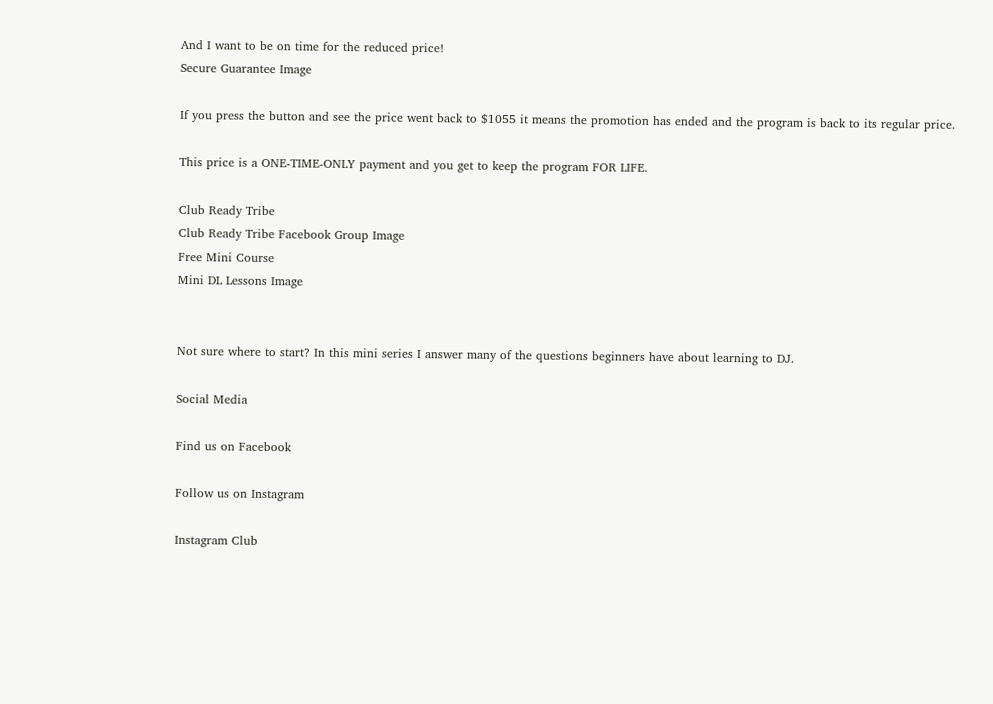And I want to be on time for the reduced price!
Secure Guarantee Image

If you press the button and see the price went back to $1055 it means the promotion has ended and the program is back to its regular price.

This price is a ONE-TIME-ONLY payment and you get to keep the program FOR LIFE.

Club Ready Tribe
Club Ready Tribe Facebook Group Image
Free Mini Course
Mini DL Lessons Image


Not sure where to start? In this mini series I answer many of the questions beginners have about learning to DJ.

Social Media

Find us on Facebook

Follow us on Instagram

Instagram Club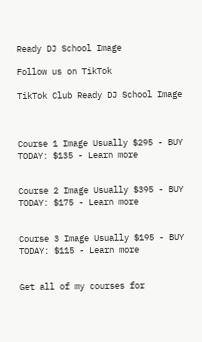Ready DJ School Image

Follow us on TikTok

TikTok Club Ready DJ School Image



Course 1 Image Usually $295 - BUY TODAY: $135 - Learn more


Course 2 Image Usually $395 - BUY TODAY: $175 - Learn more


Course 3 Image Usually $195 - BUY TODAY: $115 - Learn more


Get all of my courses for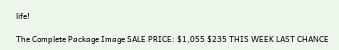life!

The Complete Package Image SALE PRICE: $1,055 $235 THIS WEEK LAST CHANCE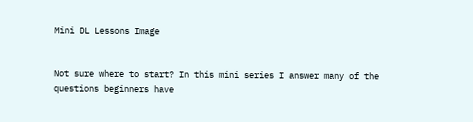Mini DL Lessons Image


Not sure where to start? In this mini series I answer many of the questions beginners have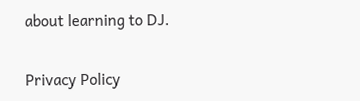about learning to DJ.

Privacy Policy